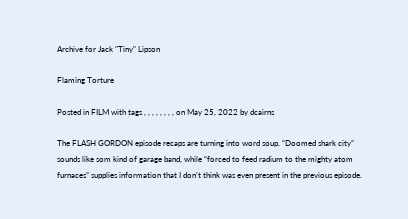Archive for Jack "Tiny" Lipson

Flaming Torture

Posted in FILM with tags , , , , , , , , on May 25, 2022 by dcairns

The FLASH GORDON episode recaps are turning into word soup. “Doomed shark city” sounds like som kind of garage band, while “forced to feed radium to the mighty atom furnaces” supplies information that I don’t think was even present in the previous episode.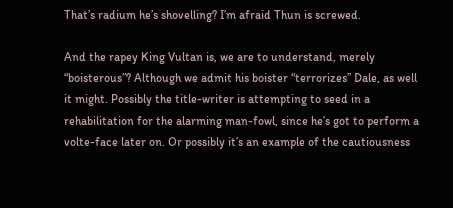That’s radium he’s shovelling? I’m afraid Thun is screwed.

And the rapey King Vultan is, we are to understand, merely “boisterous”? Although we admit his boister “terrorizes” Dale, as well it might. Possibly the title-writer is attempting to seed in a rehabilitation for the alarming man-fowl, since he’s got to perform a volte-face later on. Or possibly it’s an example of the cautiousness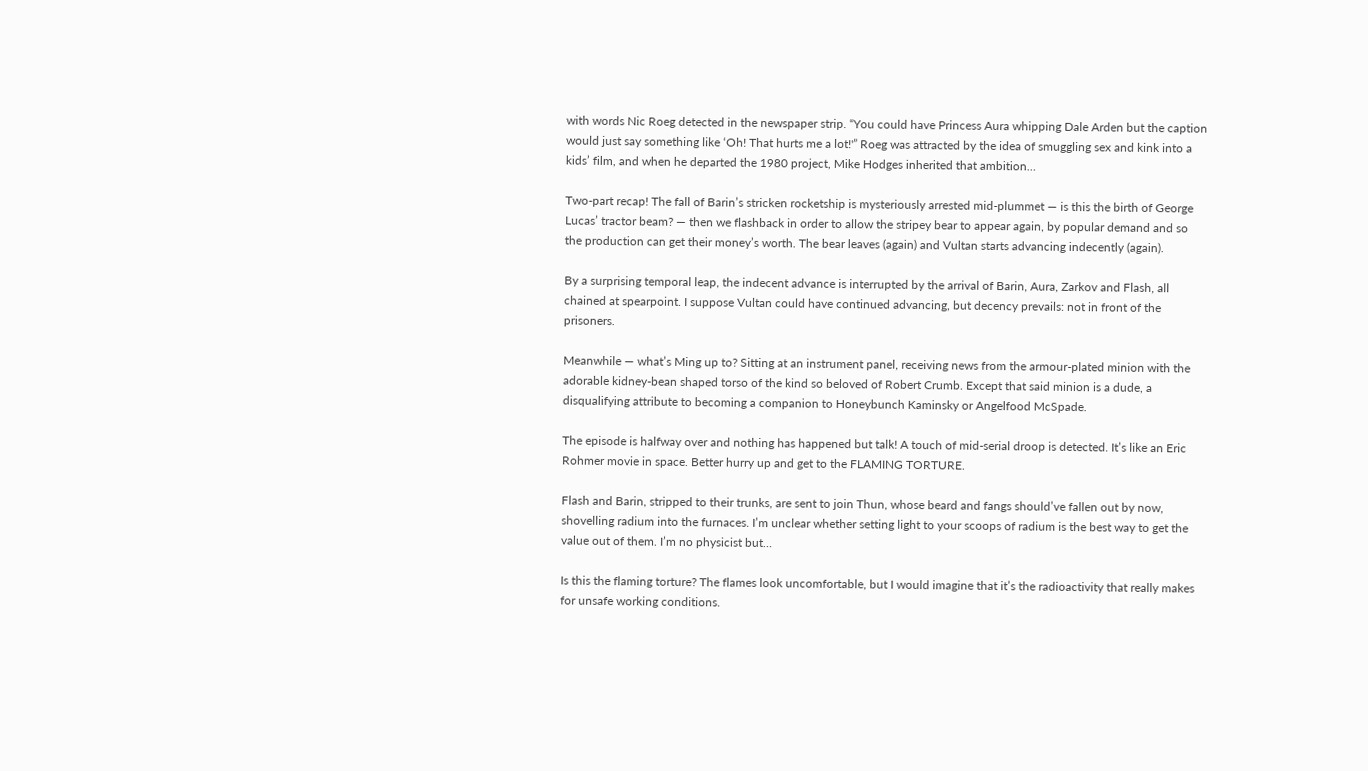with words Nic Roeg detected in the newspaper strip. “You could have Princess Aura whipping Dale Arden but the caption would just say something like ‘Oh! That hurts me a lot!'” Roeg was attracted by the idea of smuggling sex and kink into a kids’ film, and when he departed the 1980 project, Mike Hodges inherited that ambition…

Two-part recap! The fall of Barin’s stricken rocketship is mysteriously arrested mid-plummet — is this the birth of George Lucas’ tractor beam? — then we flashback in order to allow the stripey bear to appear again, by popular demand and so the production can get their money’s worth. The bear leaves (again) and Vultan starts advancing indecently (again).

By a surprising temporal leap, the indecent advance is interrupted by the arrival of Barin, Aura, Zarkov and Flash, all chained at spearpoint. I suppose Vultan could have continued advancing, but decency prevails: not in front of the prisoners.

Meanwhile — what’s Ming up to? Sitting at an instrument panel, receiving news from the armour-plated minion with the adorable kidney-bean shaped torso of the kind so beloved of Robert Crumb. Except that said minion is a dude, a disqualifying attribute to becoming a companion to Honeybunch Kaminsky or Angelfood McSpade.

The episode is halfway over and nothing has happened but talk! A touch of mid-serial droop is detected. It’s like an Eric Rohmer movie in space. Better hurry up and get to the FLAMING TORTURE.

Flash and Barin, stripped to their trunks, are sent to join Thun, whose beard and fangs should’ve fallen out by now, shovelling radium into the furnaces. I’m unclear whether setting light to your scoops of radium is the best way to get the value out of them. I’m no physicist but…

Is this the flaming torture? The flames look uncomfortable, but I would imagine that it’s the radioactivity that really makes for unsafe working conditions.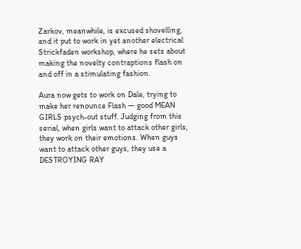Zarkov, meanwhile, is excused shovelling, and it put to work in yet another electrical Strickfaden workshop, where he sets about making the novelty contraptions flash on and off in a stimulating fashion.

Aura now gets to work on Dale, trying to make her renounce Flash — good MEAN GIRLS psych-out stuff. Judging from this serial, when girls want to attack other girls, they work on their emotions. When guys want to attack other guys, they use a DESTROYING RAY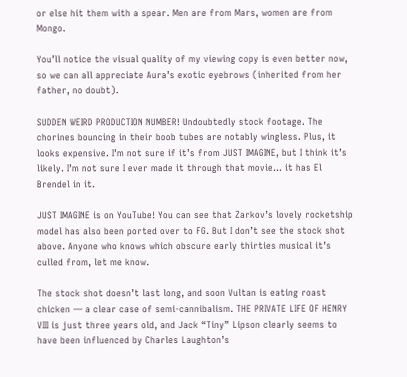or else hit them with a spear. Men are from Mars, women are from Mongo.

You’ll notice the visual quality of my viewing copy is even better now, so we can all appreciate Aura’s exotic eyebrows (inherited from her father, no doubt).

SUDDEN WEIRD PRODUCTION NUMBER! Undoubtedly stock footage. The chorines bouncing in their boob tubes are notably wingless. Plus, it looks expensive. I’m not sure if it’s from JUST IMAGINE, but I think it’s likely. I’m not sure I ever made it through that movie… it has El Brendel in it.

JUST IMAGINE is on YouTube! You can see that Zarkov’s lovely rocketship model has also been ported over to FG. But I don’t see the stock shot above. Anyone who knows which obscure early thirties musical it’s culled from, let me know.

The stock shot doesn’t last long, and soon Vultan is eating roast chicken — a clear case of semi-cannibalism. THE PRIVATE LIFE OF HENRY VIII is just three years old, and Jack “Tiny” Lipson clearly seems to have been influenced by Charles Laughton’s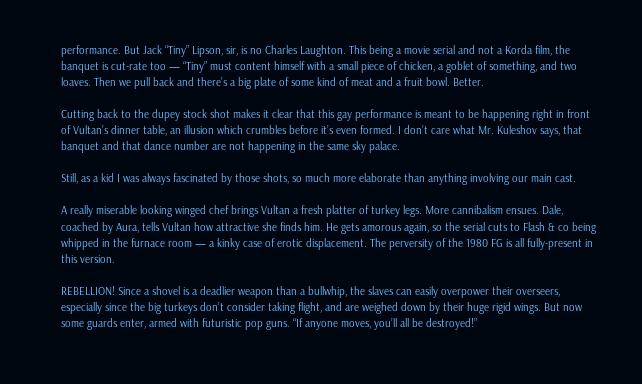performance. But Jack “Tiny” Lipson, sir, is no Charles Laughton. This being a movie serial and not a Korda film, the banquet is cut-rate too — “Tiny” must content himself with a small piece of chicken, a goblet of something, and two loaves. Then we pull back and there’s a big plate of some kind of meat and a fruit bowl. Better.

Cutting back to the dupey stock shot makes it clear that this gay performance is meant to be happening right in front of Vultan’s dinner table, an illusion which crumbles before it’s even formed. I don’t care what Mr. Kuleshov says, that banquet and that dance number are not happening in the same sky palace.

Still, as a kid I was always fascinated by those shots, so much more elaborate than anything involving our main cast.

A really miserable looking winged chef brings Vultan a fresh platter of turkey legs. More cannibalism ensues. Dale, coached by Aura, tells Vultan how attractive she finds him. He gets amorous again, so the serial cuts to Flash & co being whipped in the furnace room — a kinky case of erotic displacement. The perversity of the 1980 FG is all fully-present in this version.

REBELLION! Since a shovel is a deadlier weapon than a bullwhip, the slaves can easily overpower their overseers, especially since the big turkeys don’t consider taking flight, and are weighed down by their huge rigid wings. But now some guards enter, armed with futuristic pop guns. “If anyone moves, you’ll all be destroyed!”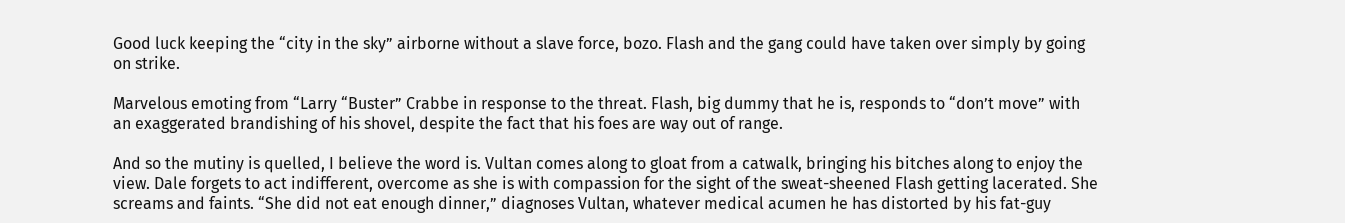Good luck keeping the “city in the sky” airborne without a slave force, bozo. Flash and the gang could have taken over simply by going on strike.

Marvelous emoting from “Larry “Buster” Crabbe in response to the threat. Flash, big dummy that he is, responds to “don’t move” with an exaggerated brandishing of his shovel, despite the fact that his foes are way out of range.

And so the mutiny is quelled, I believe the word is. Vultan comes along to gloat from a catwalk, bringing his bitches along to enjoy the view. Dale forgets to act indifferent, overcome as she is with compassion for the sight of the sweat-sheened Flash getting lacerated. She screams and faints. “She did not eat enough dinner,” diagnoses Vultan, whatever medical acumen he has distorted by his fat-guy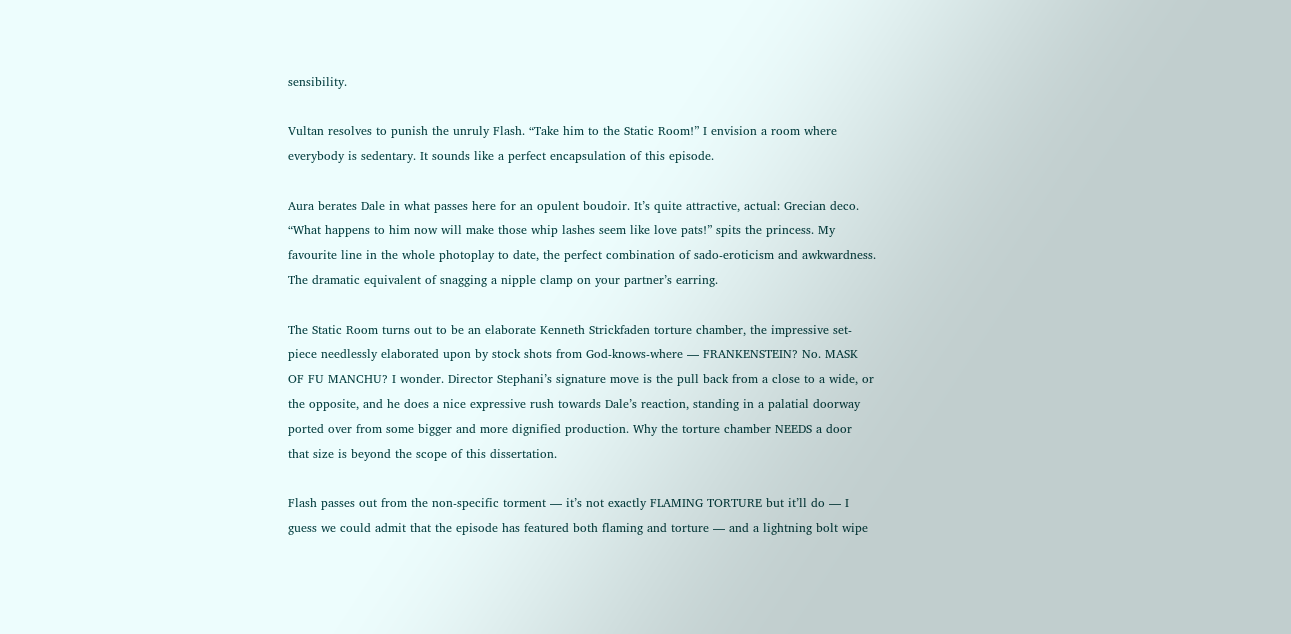sensibility.

Vultan resolves to punish the unruly Flash. “Take him to the Static Room!” I envision a room where everybody is sedentary. It sounds like a perfect encapsulation of this episode.

Aura berates Dale in what passes here for an opulent boudoir. It’s quite attractive, actual: Grecian deco. “What happens to him now will make those whip lashes seem like love pats!” spits the princess. My favourite line in the whole photoplay to date, the perfect combination of sado-eroticism and awkwardness. The dramatic equivalent of snagging a nipple clamp on your partner’s earring.

The Static Room turns out to be an elaborate Kenneth Strickfaden torture chamber, the impressive set-piece needlessly elaborated upon by stock shots from God-knows-where — FRANKENSTEIN? No. MASK OF FU MANCHU? I wonder. Director Stephani’s signature move is the pull back from a close to a wide, or the opposite, and he does a nice expressive rush towards Dale’s reaction, standing in a palatial doorway ported over from some bigger and more dignified production. Why the torture chamber NEEDS a door that size is beyond the scope of this dissertation.

Flash passes out from the non-specific torment — it’s not exactly FLAMING TORTURE but it’ll do — I guess we could admit that the episode has featured both flaming and torture — and a lightning bolt wipe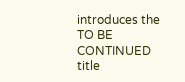introduces the TO BE CONTINUED title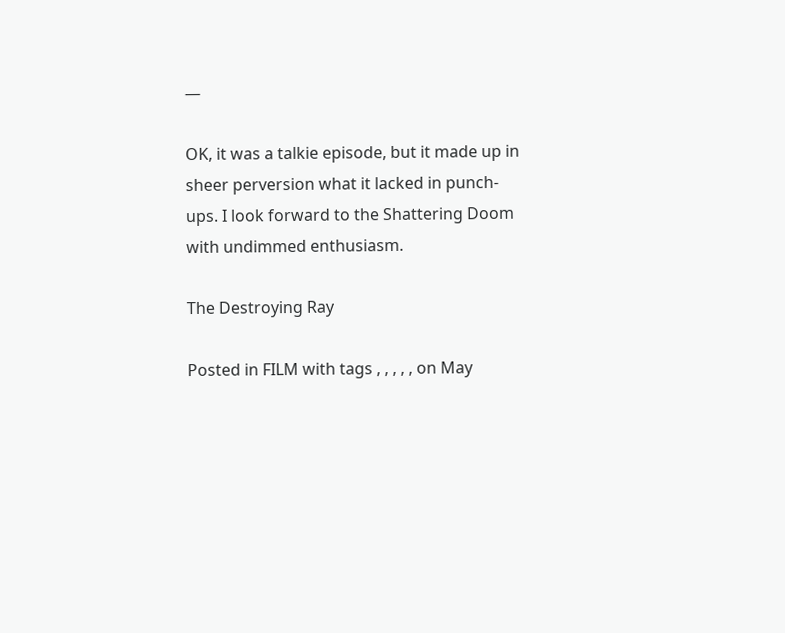—

OK, it was a talkie episode, but it made up in sheer perversion what it lacked in punch-ups. I look forward to the Shattering Doom with undimmed enthusiasm.

The Destroying Ray

Posted in FILM with tags , , , , , on May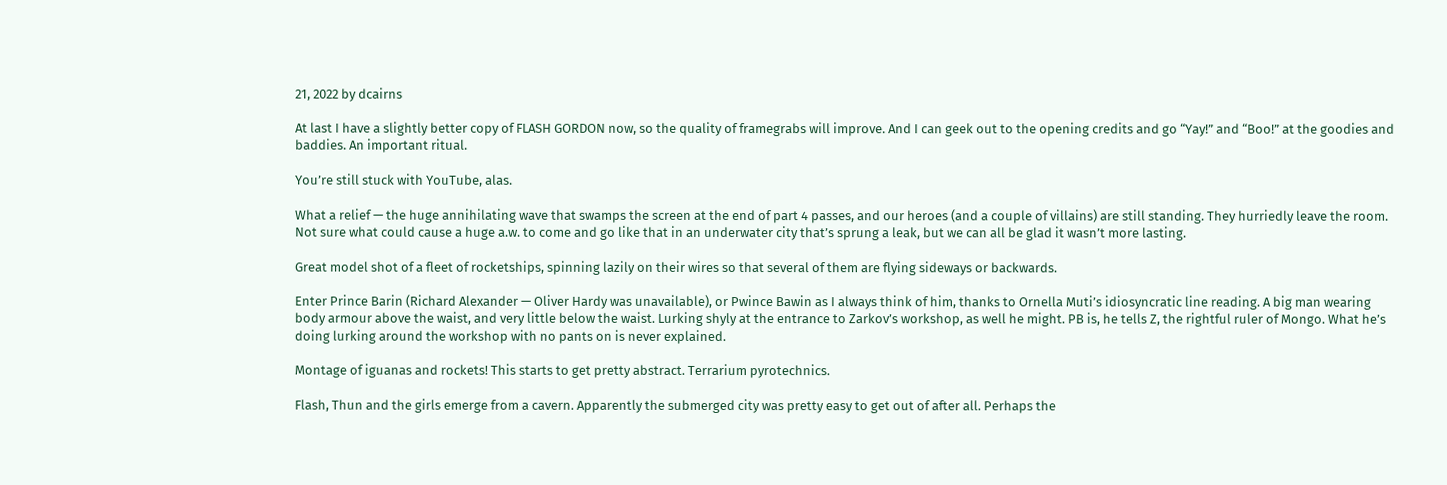21, 2022 by dcairns

At last I have a slightly better copy of FLASH GORDON now, so the quality of framegrabs will improve. And I can geek out to the opening credits and go “Yay!” and “Boo!” at the goodies and baddies. An important ritual.

You’re still stuck with YouTube, alas.

What a relief — the huge annihilating wave that swamps the screen at the end of part 4 passes, and our heroes (and a couple of villains) are still standing. They hurriedly leave the room. Not sure what could cause a huge a.w. to come and go like that in an underwater city that’s sprung a leak, but we can all be glad it wasn’t more lasting.

Great model shot of a fleet of rocketships, spinning lazily on their wires so that several of them are flying sideways or backwards.

Enter Prince Barin (Richard Alexander — Oliver Hardy was unavailable), or Pwince Bawin as I always think of him, thanks to Ornella Muti’s idiosyncratic line reading. A big man wearing body armour above the waist, and very little below the waist. Lurking shyly at the entrance to Zarkov’s workshop, as well he might. PB is, he tells Z, the rightful ruler of Mongo. What he’s doing lurking around the workshop with no pants on is never explained.

Montage of iguanas and rockets! This starts to get pretty abstract. Terrarium pyrotechnics.

Flash, Thun and the girls emerge from a cavern. Apparently the submerged city was pretty easy to get out of after all. Perhaps the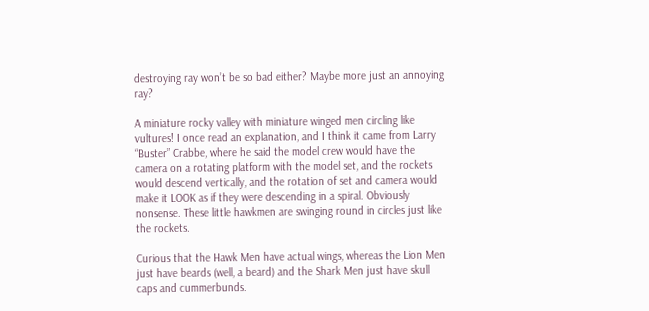destroying ray won’t be so bad either? Maybe more just an annoying ray?

A miniature rocky valley with miniature winged men circling like vultures! I once read an explanation, and I think it came from Larry “Buster” Crabbe, where he said the model crew would have the camera on a rotating platform with the model set, and the rockets would descend vertically, and the rotation of set and camera would make it LOOK as if they were descending in a spiral. Obviously nonsense. These little hawkmen are swinging round in circles just like the rockets.

Curious that the Hawk Men have actual wings, whereas the Lion Men just have beards (well, a beard) and the Shark Men just have skull caps and cummerbunds.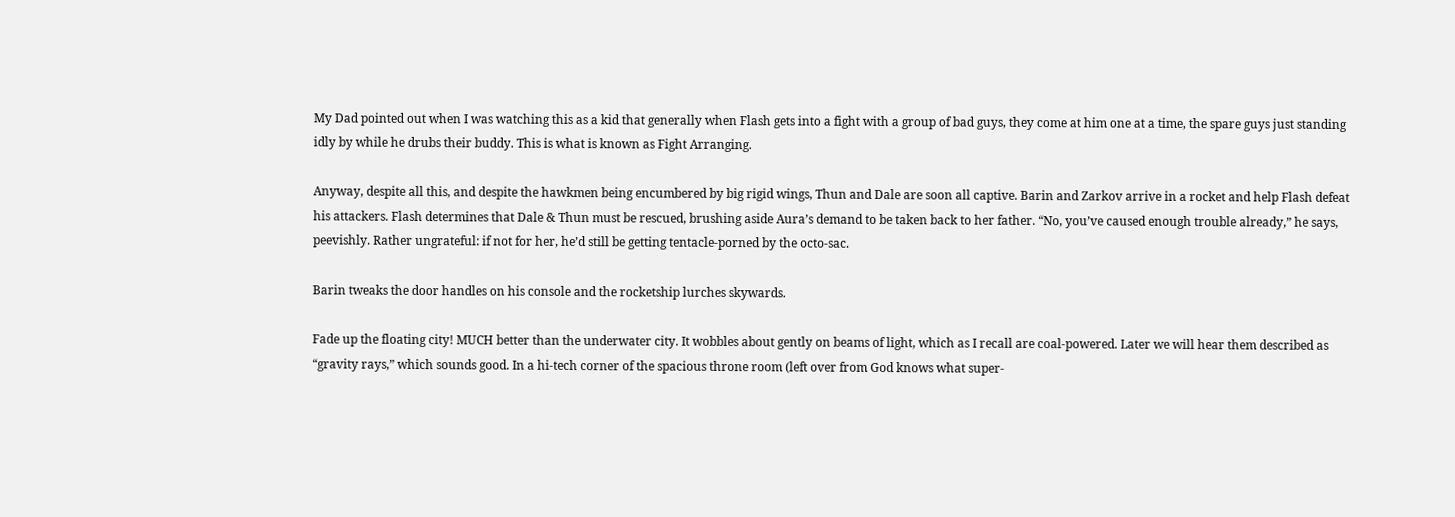My Dad pointed out when I was watching this as a kid that generally when Flash gets into a fight with a group of bad guys, they come at him one at a time, the spare guys just standing idly by while he drubs their buddy. This is what is known as Fight Arranging.

Anyway, despite all this, and despite the hawkmen being encumbered by big rigid wings, Thun and Dale are soon all captive. Barin and Zarkov arrive in a rocket and help Flash defeat his attackers. Flash determines that Dale & Thun must be rescued, brushing aside Aura’s demand to be taken back to her father. “No, you’ve caused enough trouble already,” he says, peevishly. Rather ungrateful: if not for her, he’d still be getting tentacle-porned by the octo-sac.

Barin tweaks the door handles on his console and the rocketship lurches skywards.

Fade up the floating city! MUCH better than the underwater city. It wobbles about gently on beams of light, which as I recall are coal-powered. Later we will hear them described as “gravity rays,” which sounds good. In a hi-tech corner of the spacious throne room (left over from God knows what super-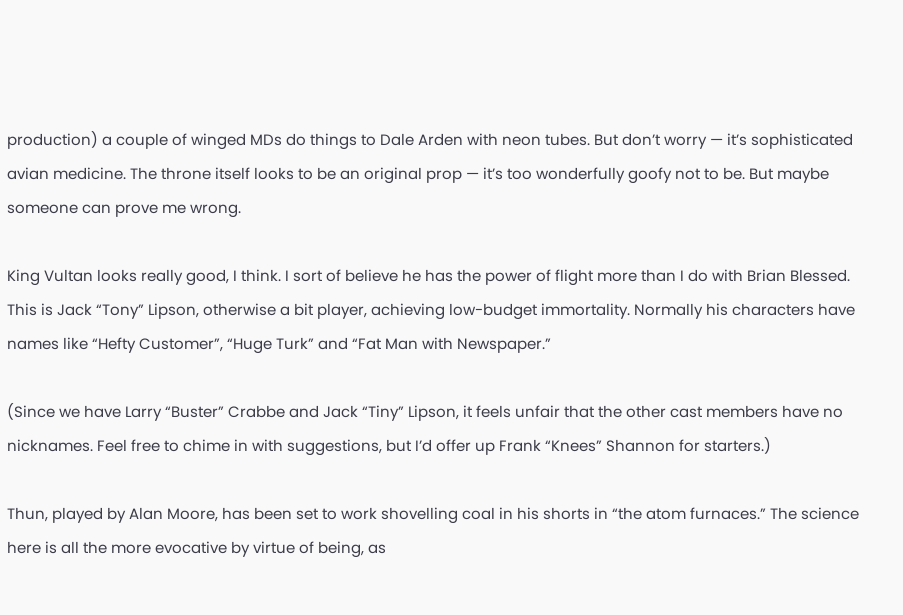production) a couple of winged MDs do things to Dale Arden with neon tubes. But don’t worry — it’s sophisticated avian medicine. The throne itself looks to be an original prop — it’s too wonderfully goofy not to be. But maybe someone can prove me wrong.

King Vultan looks really good, I think. I sort of believe he has the power of flight more than I do with Brian Blessed. This is Jack “Tony” Lipson, otherwise a bit player, achieving low-budget immortality. Normally his characters have names like “Hefty Customer”, “Huge Turk” and “Fat Man with Newspaper.”

(Since we have Larry “Buster” Crabbe and Jack “Tiny” Lipson, it feels unfair that the other cast members have no nicknames. Feel free to chime in with suggestions, but I’d offer up Frank “Knees” Shannon for starters.)

Thun, played by Alan Moore, has been set to work shovelling coal in his shorts in “the atom furnaces.” The science here is all the more evocative by virtue of being, as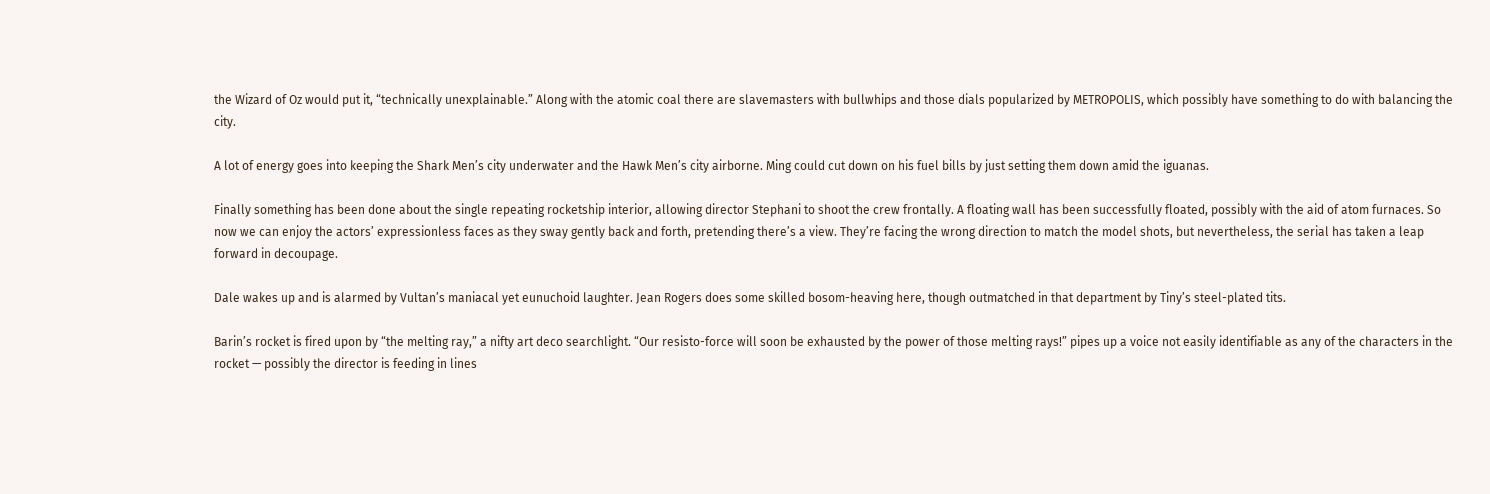the Wizard of Oz would put it, “technically unexplainable.” Along with the atomic coal there are slavemasters with bullwhips and those dials popularized by METROPOLIS, which possibly have something to do with balancing the city.

A lot of energy goes into keeping the Shark Men’s city underwater and the Hawk Men’s city airborne. Ming could cut down on his fuel bills by just setting them down amid the iguanas.

Finally something has been done about the single repeating rocketship interior, allowing director Stephani to shoot the crew frontally. A floating wall has been successfully floated, possibly with the aid of atom furnaces. So now we can enjoy the actors’ expressionless faces as they sway gently back and forth, pretending there’s a view. They’re facing the wrong direction to match the model shots, but nevertheless, the serial has taken a leap forward in decoupage.

Dale wakes up and is alarmed by Vultan’s maniacal yet eunuchoid laughter. Jean Rogers does some skilled bosom-heaving here, though outmatched in that department by Tiny’s steel-plated tits.

Barin’s rocket is fired upon by “the melting ray,” a nifty art deco searchlight. “Our resisto-force will soon be exhausted by the power of those melting rays!” pipes up a voice not easily identifiable as any of the characters in the rocket — possibly the director is feeding in lines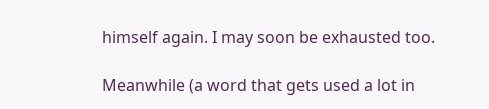himself again. I may soon be exhausted too.

Meanwhile (a word that gets used a lot in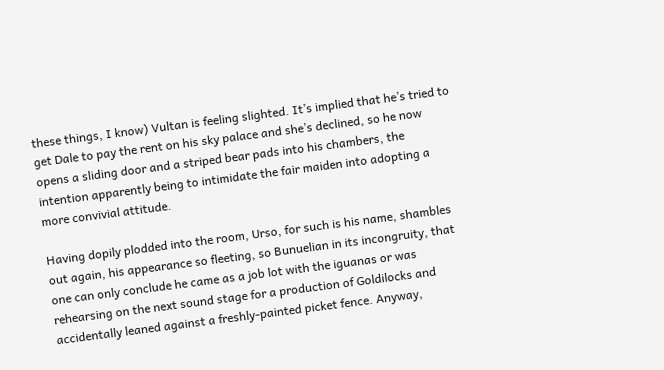these things, I know) Vultan is feeling slighted. It’s implied that he’s tried to get Dale to pay the rent on his sky palace and she’s declined, so he now opens a sliding door and a striped bear pads into his chambers, the intention apparently being to intimidate the fair maiden into adopting a more convivial attitude.

Having dopily plodded into the room, Urso, for such is his name, shambles out again, his appearance so fleeting, so Bunuelian in its incongruity, that one can only conclude he came as a job lot with the iguanas or was rehearsing on the next sound stage for a production of Goldilocks and accidentally leaned against a freshly-painted picket fence. Anyway,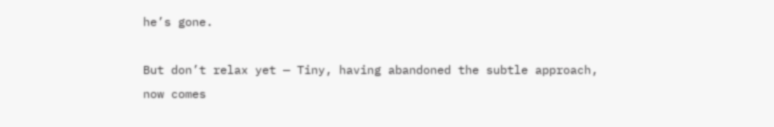he’s gone.

But don’t relax yet — Tiny, having abandoned the subtle approach, now comes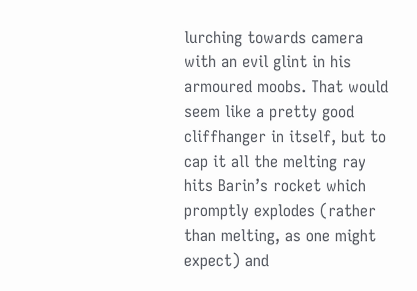lurching towards camera with an evil glint in his armoured moobs. That would seem like a pretty good cliffhanger in itself, but to cap it all the melting ray hits Barin’s rocket which promptly explodes (rather than melting, as one might expect) and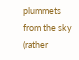plummets from the sky (rather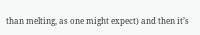than melting, as one might expect) and then it’s